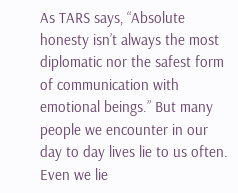As TARS says, “Absolute honesty isn’t always the most diplomatic nor the safest form of communication with emotional beings.” But many people we encounter in our day to day lives lie to us often. Even we lie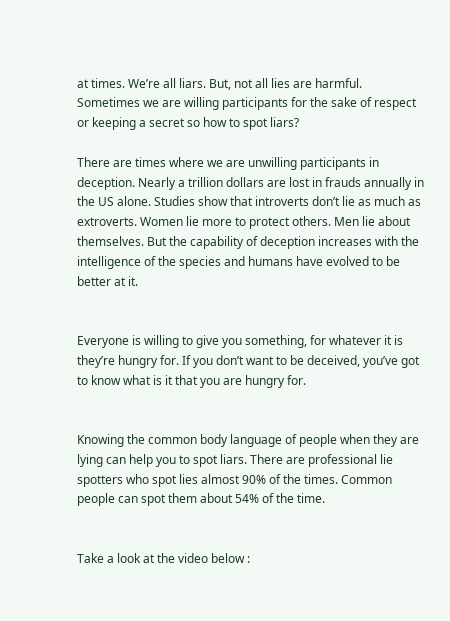at times. We’re all liars. But, not all lies are harmful. Sometimes we are willing participants for the sake of respect or keeping a secret so how to spot liars?

There are times where we are unwilling participants in deception. Nearly a trillion dollars are lost in frauds annually in the US alone. Studies show that introverts don’t lie as much as extroverts. Women lie more to protect others. Men lie about themselves. But the capability of deception increases with the intelligence of the species and humans have evolved to be better at it.


Everyone is willing to give you something, for whatever it is they’re hungry for. If you don’t want to be deceived, you’ve got to know what is it that you are hungry for.


Knowing the common body language of people when they are lying can help you to spot liars. There are professional lie spotters who spot lies almost 90% of the times. Common people can spot them about 54% of the time.


Take a look at the video below :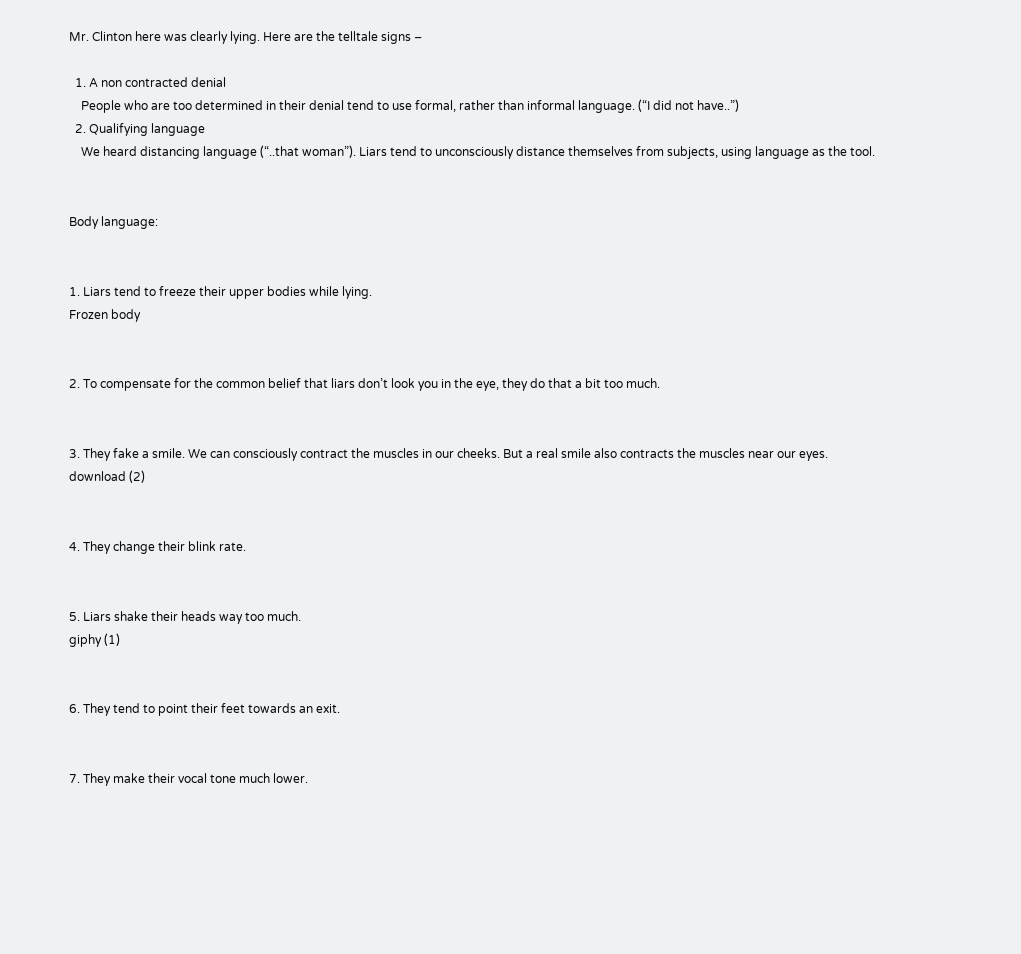Mr. Clinton here was clearly lying. Here are the telltale signs –

  1. A non contracted denial
    People who are too determined in their denial tend to use formal, rather than informal language. (“I did not have..”)
  2. Qualifying language
    We heard distancing language (“..that woman”). Liars tend to unconsciously distance themselves from subjects, using language as the tool.


Body language:


1. Liars tend to freeze their upper bodies while lying.
Frozen body


2. To compensate for the common belief that liars don’t look you in the eye, they do that a bit too much.


3. They fake a smile. We can consciously contract the muscles in our cheeks. But a real smile also contracts the muscles near our eyes.
download (2)


4. They change their blink rate.


5. Liars shake their heads way too much.
giphy (1)


6. They tend to point their feet towards an exit.


7. They make their vocal tone much lower.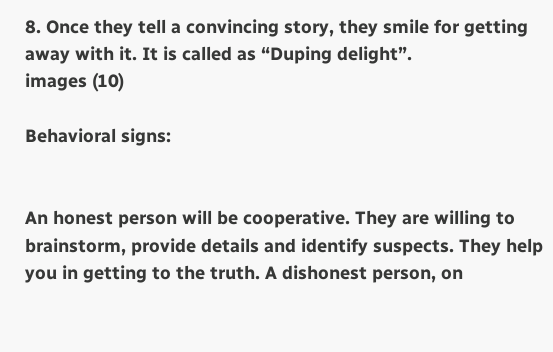8. Once they tell a convincing story, they smile for getting away with it. It is called as “Duping delight”.
images (10)

Behavioral signs:


An honest person will be cooperative. They are willing to brainstorm, provide details and identify suspects. They help you in getting to the truth. A dishonest person, on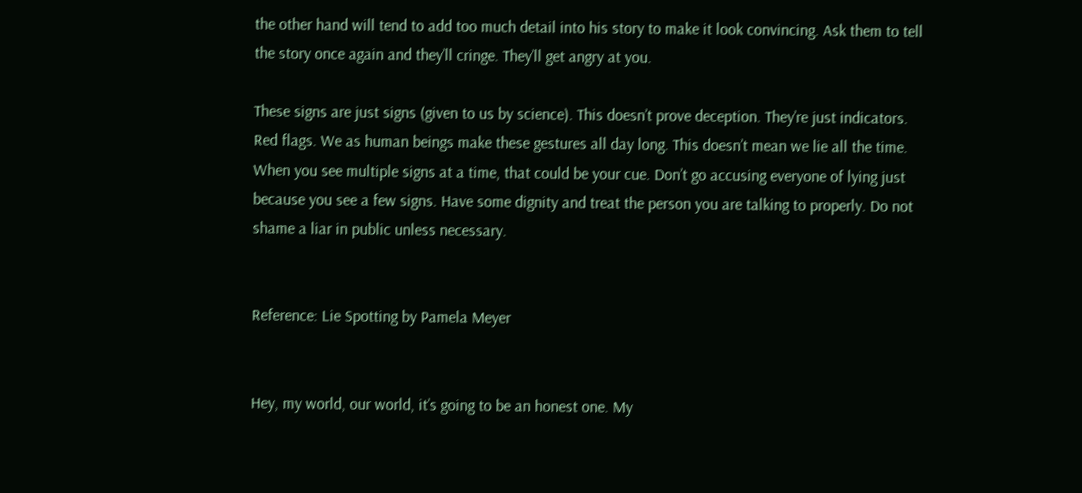the other hand will tend to add too much detail into his story to make it look convincing. Ask them to tell the story once again and they’ll cringe. They’ll get angry at you.

These signs are just signs (given to us by science). This doesn’t prove deception. They’re just indicators. Red flags. We as human beings make these gestures all day long. This doesn’t mean we lie all the time. When you see multiple signs at a time, that could be your cue. Don’t go accusing everyone of lying just because you see a few signs. Have some dignity and treat the person you are talking to properly. Do not shame a liar in public unless necessary.


Reference: Lie Spotting by Pamela Meyer


Hey, my world, our world, it’s going to be an honest one. My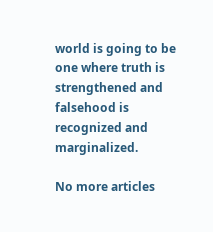world is going to be one where truth is strengthened and falsehood is recognized and marginalized.

No more articles